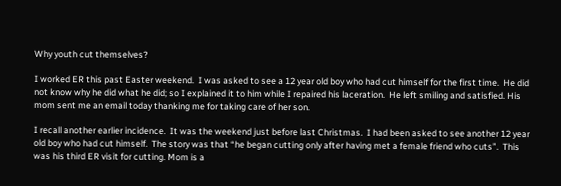Why youth cut themselves?

I worked ER this past Easter weekend.  I was asked to see a 12 year old boy who had cut himself for the first time.  He did not know why he did what he did; so I explained it to him while I repaired his laceration.  He left smiling and satisfied. His mom sent me an email today thanking me for taking care of her son.

I recall another earlier incidence.  It was the weekend just before last Christmas.  I had been asked to see another 12 year old boy who had cut himself.  The story was that “he began cutting only after having met a female friend who cuts”.  This was his third ER visit for cutting. Mom is a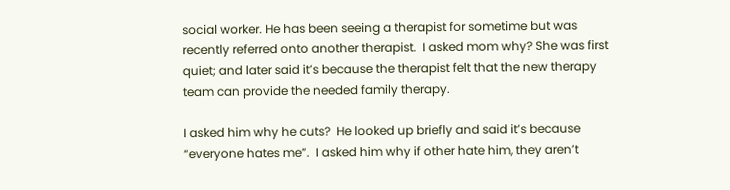social worker. He has been seeing a therapist for sometime but was recently referred onto another therapist.  I asked mom why? She was first quiet; and later said it’s because the therapist felt that the new therapy team can provide the needed family therapy.

I asked him why he cuts?  He looked up briefly and said it’s because “everyone hates me”.  I asked him why if other hate him, they aren’t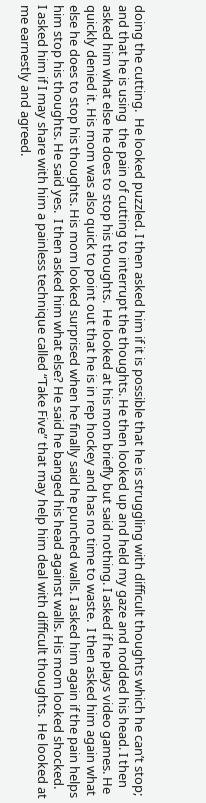doing the cutting.  He looked puzzled. I then asked him if it is possible that he is struggling with difficult thoughts which he can’t stop; and that he is using  the pain of cutting to interrupt the thoughts. He then looked up and held my gaze and nodded his head. I then asked him what else he does to stop his thoughts.  He looked at his mom briefly but said nothing. I asked if he plays video games. He quickly denied it. His mom was also quick to point out that he is in rep hockey and has no time to waste.  I then asked him again what else he does to stop his thoughts. His mom looked surprised when he finally said he punched walls. I asked him again if the pain helps him stop his thoughts. He said yes.  I then asked him what else? He said he banged his head against walls. His mom looked shocked.
I asked him if I may share with him a painless technique called “Take Five” that may help him deal with difficult thoughts.  He looked at me earnestly and agreed.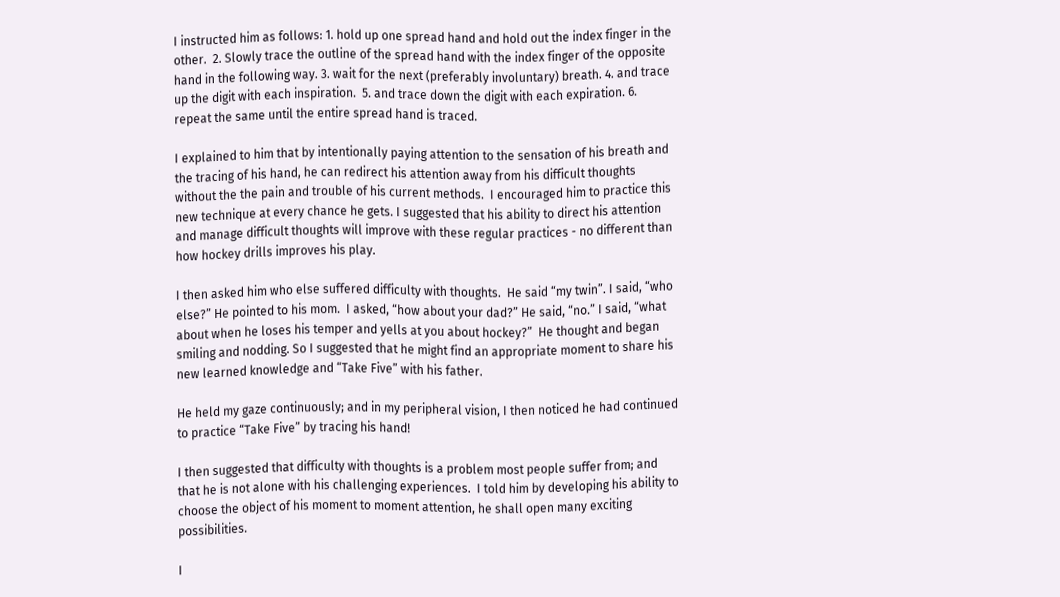I instructed him as follows: 1. hold up one spread hand and hold out the index finger in the other.  2. Slowly trace the outline of the spread hand with the index finger of the opposite hand in the following way. 3. wait for the next (preferably involuntary) breath. 4. and trace up the digit with each inspiration.  5. and trace down the digit with each expiration. 6. repeat the same until the entire spread hand is traced.

I explained to him that by intentionally paying attention to the sensation of his breath and the tracing of his hand, he can redirect his attention away from his difficult thoughts without the the pain and trouble of his current methods.  I encouraged him to practice this new technique at every chance he gets. I suggested that his ability to direct his attention and manage difficult thoughts will improve with these regular practices - no different than how hockey drills improves his play.

I then asked him who else suffered difficulty with thoughts.  He said “my twin”. I said, “who else?” He pointed to his mom.  I asked, “how about your dad?” He said, “no.” I said, “what about when he loses his temper and yells at you about hockey?”  He thought and began smiling and nodding. So I suggested that he might find an appropriate moment to share his new learned knowledge and “Take Five” with his father.

He held my gaze continuously; and in my peripheral vision, I then noticed he had continued to practice “Take Five” by tracing his hand!

I then suggested that difficulty with thoughts is a problem most people suffer from; and that he is not alone with his challenging experiences.  I told him by developing his ability to choose the object of his moment to moment attention, he shall open many exciting possibilities.

I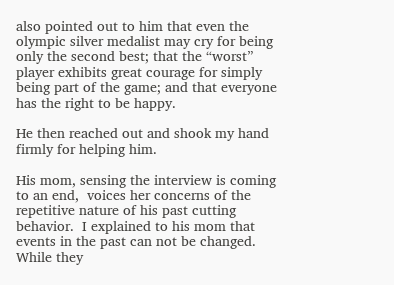also pointed out to him that even the olympic silver medalist may cry for being only the second best; that the “worst” player exhibits great courage for simply being part of the game; and that everyone has the right to be happy.

He then reached out and shook my hand firmly for helping him.

His mom, sensing the interview is coming to an end,  voices her concerns of the repetitive nature of his past cutting behavior.  I explained to his mom that events in the past can not be changed. While they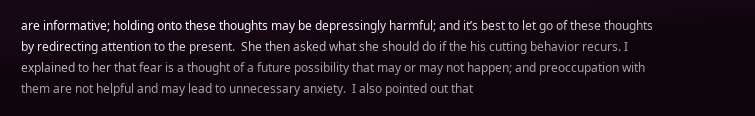are informative; holding onto these thoughts may be depressingly harmful; and it’s best to let go of these thoughts by redirecting attention to the present.  She then asked what she should do if the his cutting behavior recurs. I explained to her that fear is a thought of a future possibility that may or may not happen; and preoccupation with them are not helpful and may lead to unnecessary anxiety.  I also pointed out that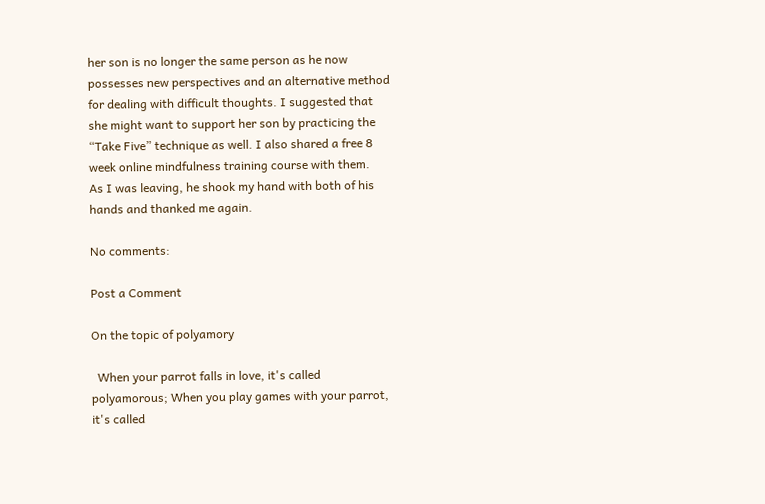her son is no longer the same person as he now possesses new perspectives and an alternative method for dealing with difficult thoughts. I suggested that she might want to support her son by practicing the “Take Five” technique as well. I also shared a free 8 week online mindfulness training course with them.
As I was leaving, he shook my hand with both of his hands and thanked me again.

No comments:

Post a Comment

On the topic of polyamory

  When your parrot falls in love, it's called polyamorous; When you play games with your parrot, it's called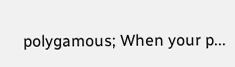polygamous; When your p...